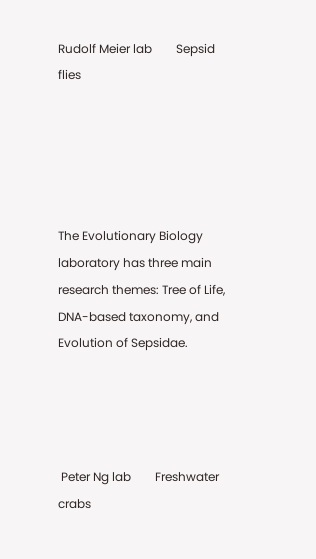Rudolf Meier lab        Sepsid flies





The Evolutionary Biology laboratory has three main research themes: Tree of Life, DNA-based taxonomy, and Evolution of Sepsidae.




 Peter Ng lab        Freshwater crabs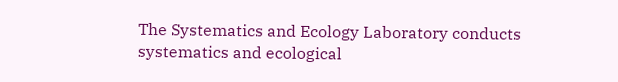The Systematics and Ecology Laboratory conducts systematics and ecological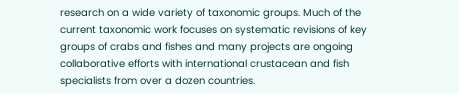research on a wide variety of taxonomic groups. Much of the current taxonomic work focuses on systematic revisions of key groups of crabs and fishes and many projects are ongoing collaborative efforts with international crustacean and fish specialists from over a dozen countries.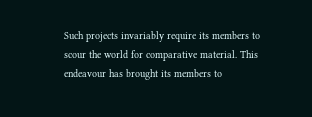Such projects invariably require its members to scour the world for comparative material. This endeavour has brought its members to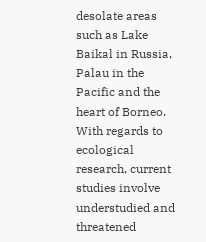desolate areas such as Lake Baikal in Russia, Palau in the Pacific and the heart of Borneo. With regards to ecological research, current studies involve understudied and threatened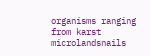organisms ranging from karst microlandsnails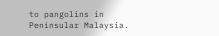to pangolins in Peninsular Malaysia.